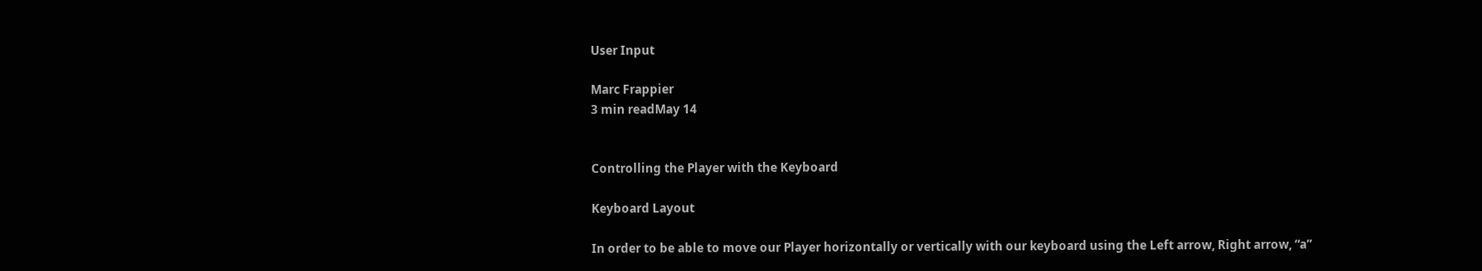User Input

Marc Frappier
3 min readMay 14


Controlling the Player with the Keyboard

Keyboard Layout

In order to be able to move our Player horizontally or vertically with our keyboard using the Left arrow, Right arrow, “a”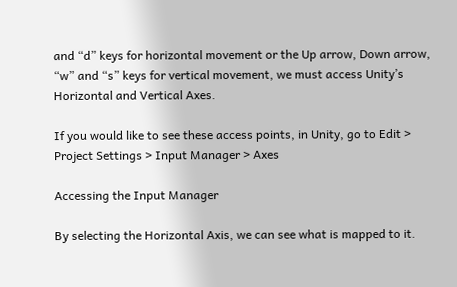and “d” keys for horizontal movement or the Up arrow, Down arrow, “w” and “s” keys for vertical movement, we must access Unity’s Horizontal and Vertical Axes.

If you would like to see these access points, in Unity, go to Edit > Project Settings > Input Manager > Axes

Accessing the Input Manager

By selecting the Horizontal Axis, we can see what is mapped to it.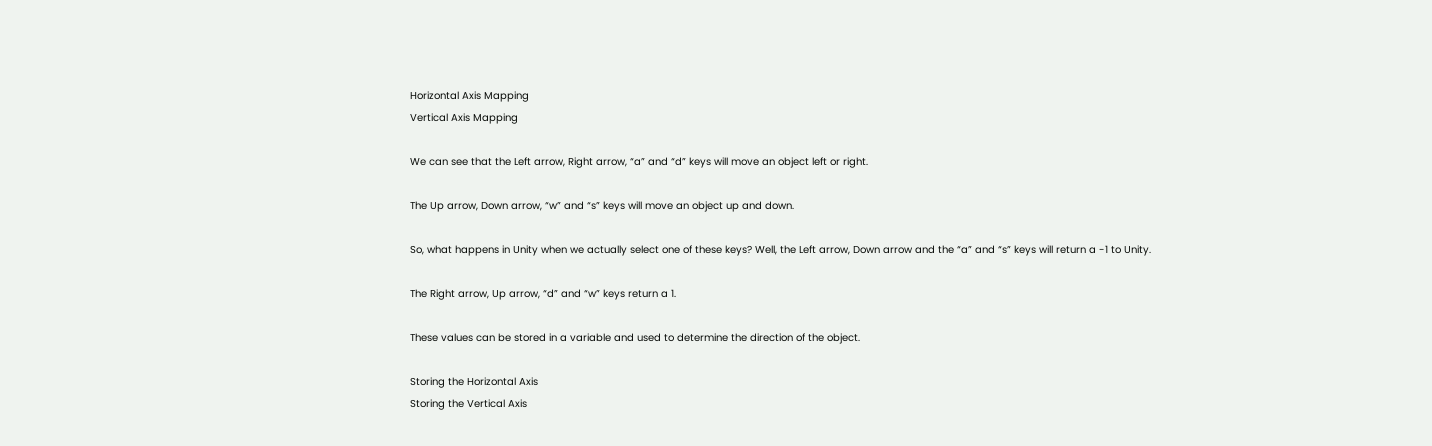Horizontal Axis Mapping
Vertical Axis Mapping

We can see that the Left arrow, Right arrow, “a” and “d” keys will move an object left or right.

The Up arrow, Down arrow, “w” and “s” keys will move an object up and down.

So, what happens in Unity when we actually select one of these keys? Well, the Left arrow, Down arrow and the “a” and “s” keys will return a -1 to Unity.

The Right arrow, Up arrow, “d” and “w” keys return a 1.

These values can be stored in a variable and used to determine the direction of the object.

Storing the Horizontal Axis
Storing the Vertical Axis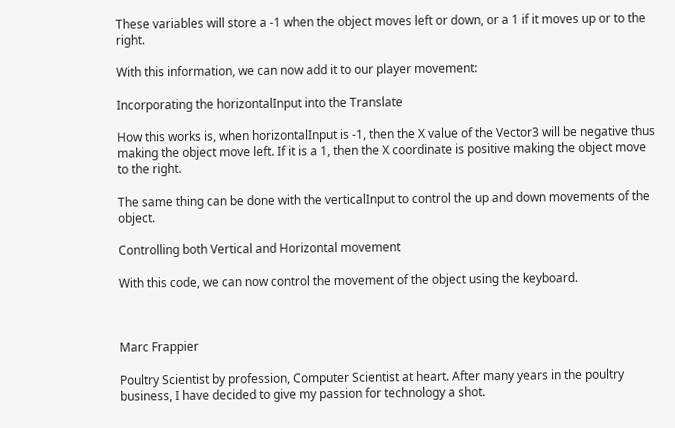These variables will store a -1 when the object moves left or down, or a 1 if it moves up or to the right.

With this information, we can now add it to our player movement:

Incorporating the horizontalInput into the Translate

How this works is, when horizontalInput is -1, then the X value of the Vector3 will be negative thus making the object move left. If it is a 1, then the X coordinate is positive making the object move to the right.

The same thing can be done with the verticalInput to control the up and down movements of the object.

Controlling both Vertical and Horizontal movement

With this code, we can now control the movement of the object using the keyboard.



Marc Frappier

Poultry Scientist by profession, Computer Scientist at heart. After many years in the poultry business, I have decided to give my passion for technology a shot.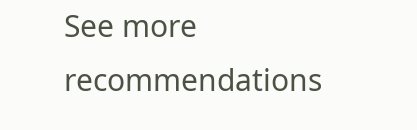See more recommendations